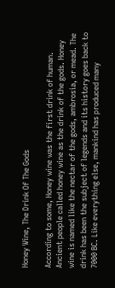Honey Wine, The Drink Of The Gods

According to some, Honey wine was the first drink of human. Ancient people called honey wine as the drink of the gods. Honey wine is named like the nectar of the gods, ambrosia, or mead. The drink has been the subject of legends and its history goes back to 7000 BC. Like everything else, mankind has produced many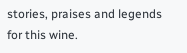stories, praises and legends for this wine.